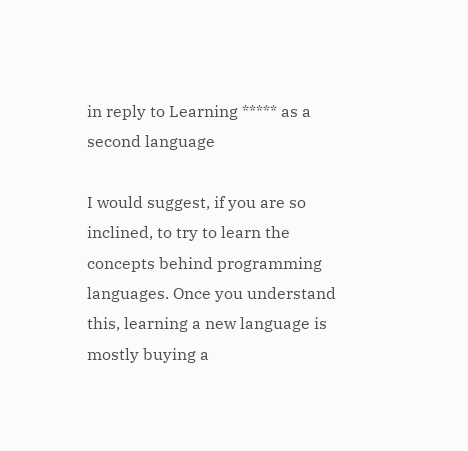in reply to Learning ***** as a second language

I would suggest, if you are so inclined, to try to learn the concepts behind programming languages. Once you understand this, learning a new language is mostly buying a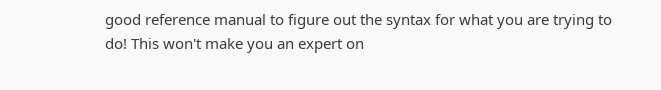good reference manual to figure out the syntax for what you are trying to do! This won't make you an expert on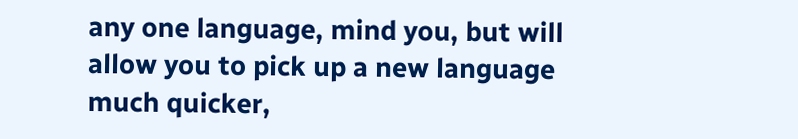any one language, mind you, but will allow you to pick up a new language much quicker,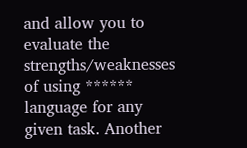and allow you to evaluate the strengths/weaknesses of using ****** language for any given task. Another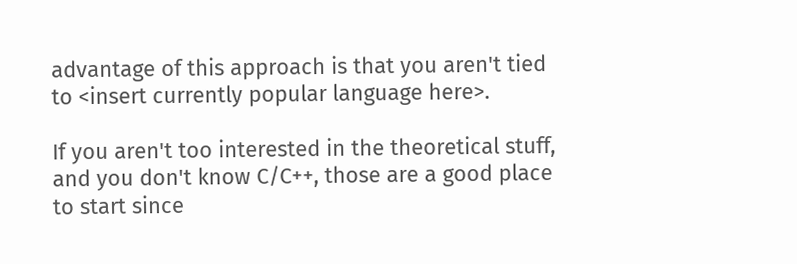advantage of this approach is that you aren't tied to <insert currently popular language here>.

If you aren't too interested in the theoretical stuff, and you don't know C/C++, those are a good place to start since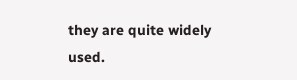they are quite widely used.